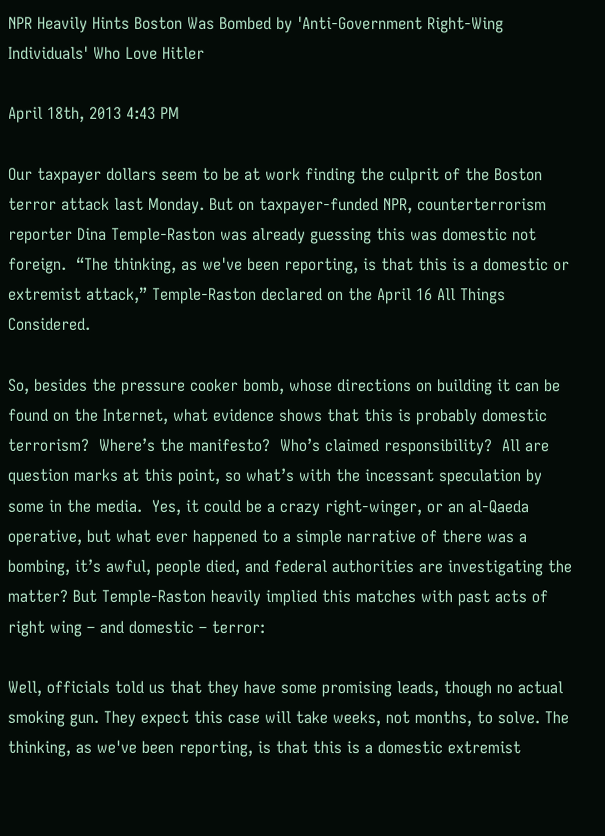NPR Heavily Hints Boston Was Bombed by 'Anti-Government Right-Wing Individuals' Who Love Hitler

April 18th, 2013 4:43 PM

Our taxpayer dollars seem to be at work finding the culprit of the Boston terror attack last Monday. But on taxpayer-funded NPR, counterterrorism reporter Dina Temple-Raston was already guessing this was domestic not foreign.  “The thinking, as we've been reporting, is that this is a domestic or extremist attack,” Temple-Raston declared on the April 16 All Things Considered.

So, besides the pressure cooker bomb, whose directions on building it can be found on the Internet, what evidence shows that this is probably domestic terrorism?  Where’s the manifesto?  Who’s claimed responsibility?  All are question marks at this point, so what’s with the incessant speculation by some in the media.  Yes, it could be a crazy right-winger, or an al-Qaeda operative, but what ever happened to a simple narrative of there was a bombing, it’s awful, people died, and federal authorities are investigating the matter? But Temple-Raston heavily implied this matches with past acts of right wing – and domestic – terror:

Well, officials told us that they have some promising leads, though no actual smoking gun. They expect this case will take weeks, not months, to solve. The thinking, as we've been reporting, is that this is a domestic extremist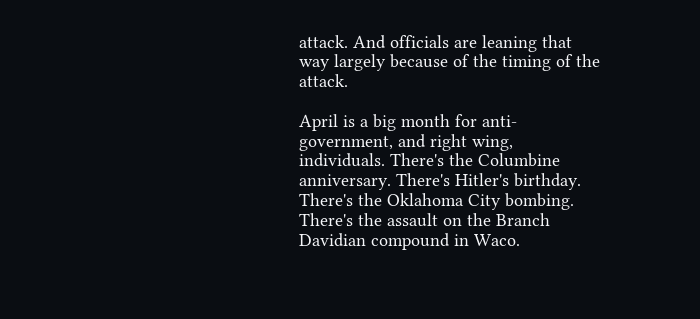attack. And officials are leaning that way largely because of the timing of the attack.

April is a big month for anti-government, and right wing, individuals. There's the Columbine anniversary. There's Hitler's birthday. There's the Oklahoma City bombing. There's the assault on the Branch Davidian compound in Waco.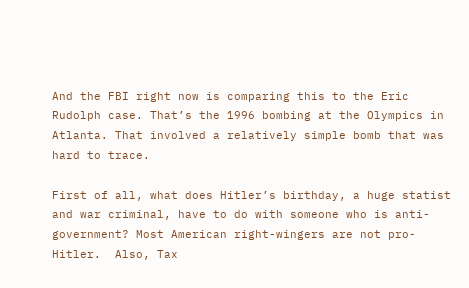And the FBI right now is comparing this to the Eric Rudolph case. That’s the 1996 bombing at the Olympics in Atlanta. That involved a relatively simple bomb that was hard to trace.

First of all, what does Hitler’s birthday, a huge statist and war criminal, have to do with someone who is anti-government? Most American right-wingers are not pro-Hitler.  Also, Tax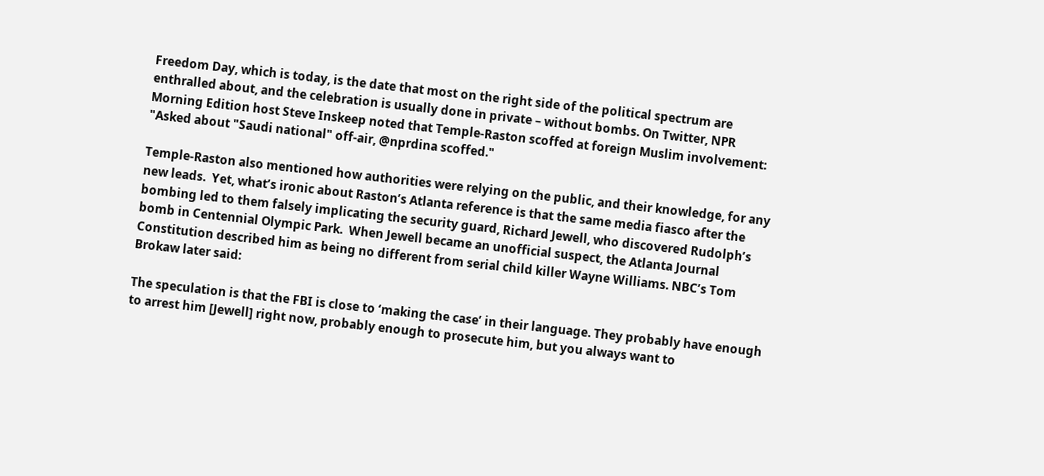Freedom Day, which is today, is the date that most on the right side of the political spectrum are enthralled about, and the celebration is usually done in private – without bombs. On Twitter, NPR Morning Edition host Steve Inskeep noted that Temple-Raston scoffed at foreign Muslim involvement: "Asked about "Saudi national" off-air, @nprdina scoffed."

Temple-Raston also mentioned how authorities were relying on the public, and their knowledge, for any new leads.  Yet, what’s ironic about Raston’s Atlanta reference is that the same media fiasco after the bombing led to them falsely implicating the security guard, Richard Jewell, who discovered Rudolph’s bomb in Centennial Olympic Park.  When Jewell became an unofficial suspect, the Atlanta Journal Constitution described him as being no different from serial child killer Wayne Williams. NBC’s Tom Brokaw later said:

The speculation is that the FBI is close to ‘making the case’ in their language. They probably have enough to arrest him [Jewell] right now, probably enough to prosecute him, but you always want to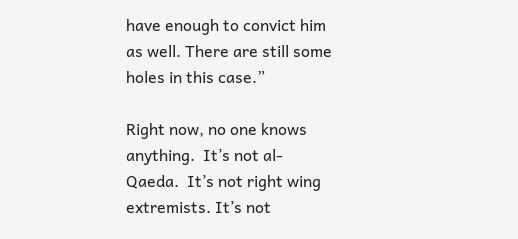have enough to convict him as well. There are still some holes in this case.”

Right now, no one knows anything.  It’s not al-Qaeda.  It’s not right wing extremists. It’s not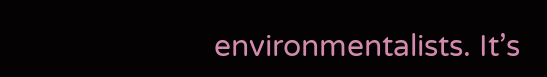environmentalists. It’s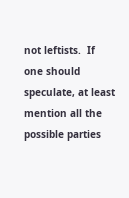not leftists.  If one should speculate, at least mention all the possible parties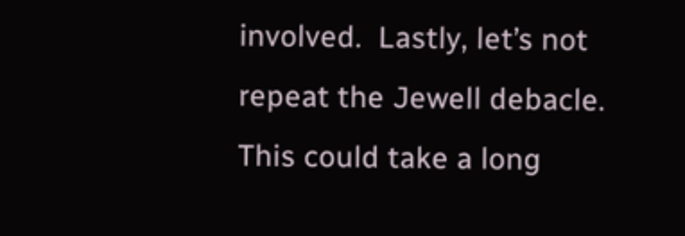involved.  Lastly, let’s not repeat the Jewell debacle.  This could take a long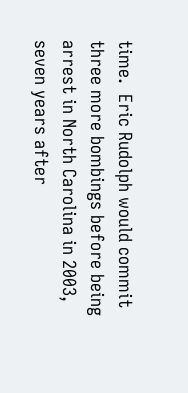time.  Eric Rudolph would commit three more bombings before being arrest in North Carolina in 2003, seven years after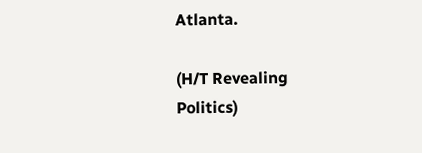Atlanta.

(H/T Revealing Politics)